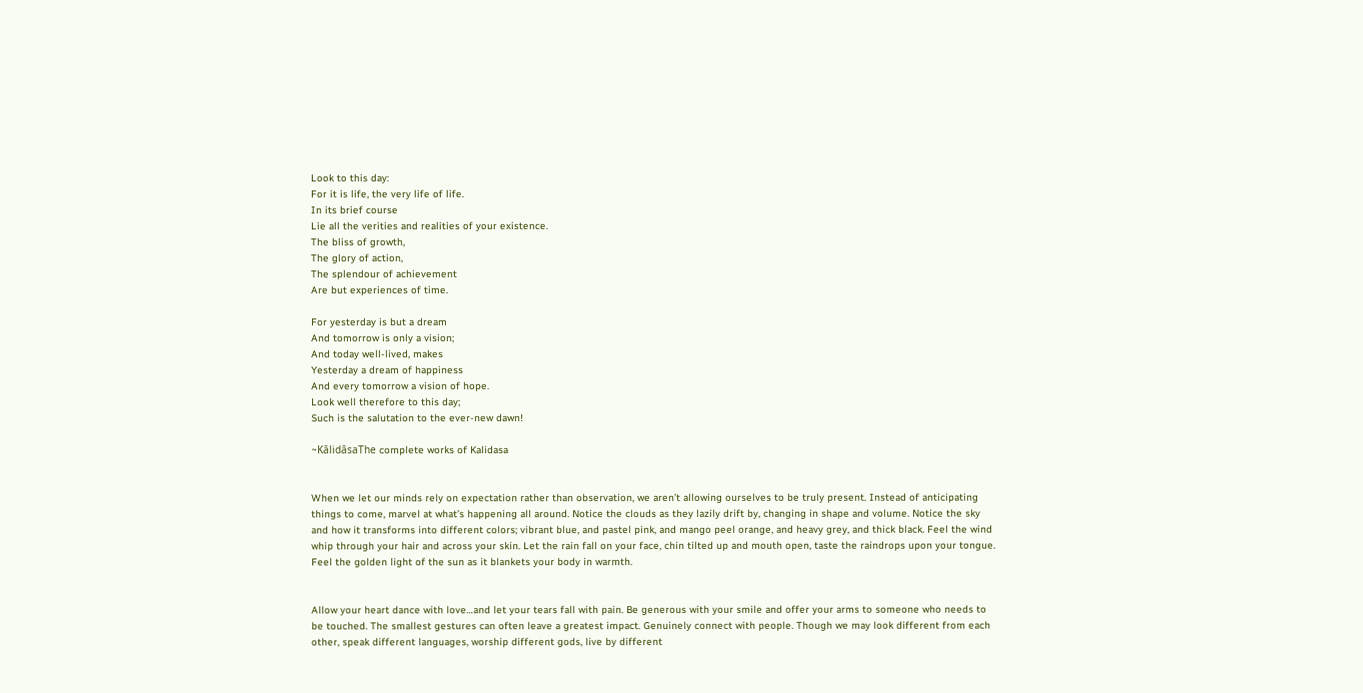Look to this day:
For it is life, the very life of life.
In its brief course
Lie all the verities and realities of your existence.
The bliss of growth,
The glory of action,
The splendour of achievement
Are but experiences of time.

For yesterday is but a dream
And tomorrow is only a vision;
And today well-lived, makes
Yesterday a dream of happiness
And every tomorrow a vision of hope.
Look well therefore to this day;
Such is the salutation to the ever-new dawn!

~KālidāsaThe complete works of Kalidasa


When we let our minds rely on expectation rather than observation, we aren’t allowing ourselves to be truly present. Instead of anticipating things to come, marvel at what’s happening all around. Notice the clouds as they lazily drift by, changing in shape and volume. Notice the sky and how it transforms into different colors; vibrant blue, and pastel pink, and mango peel orange, and heavy grey, and thick black. Feel the wind whip through your hair and across your skin. Let the rain fall on your face, chin tilted up and mouth open, taste the raindrops upon your tongue. Feel the golden light of the sun as it blankets your body in warmth.


Allow your heart dance with love…and let your tears fall with pain. Be generous with your smile and offer your arms to someone who needs to be touched. The smallest gestures can often leave a greatest impact. Genuinely connect with people. Though we may look different from each other, speak different languages, worship different gods, live by different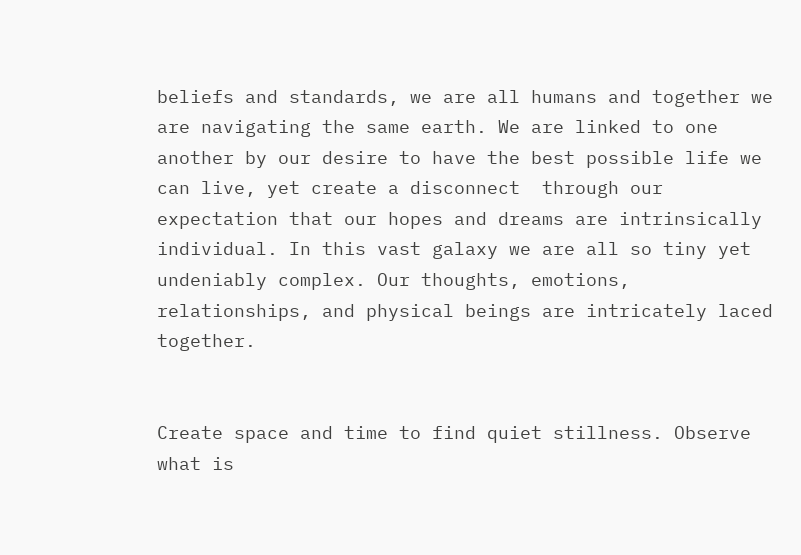beliefs and standards, we are all humans and together we are navigating the same earth. We are linked to one another by our desire to have the best possible life we can live, yet create a disconnect  through our expectation that our hopes and dreams are intrinsically individual. In this vast galaxy we are all so tiny yet undeniably complex. Our thoughts, emotions, relationships, and physical beings are intricately laced together.


Create space and time to find quiet stillness. Observe what is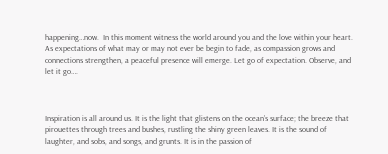happening…now.  In this moment witness the world around you and the love within your heart. As expectations of what may or may not ever be begin to fade, as compassion grows and connections strengthen, a peaceful presence will emerge. Let go of expectation. Observe, and let it go….



Inspiration is all around us. It is the light that glistens on the ocean’s surface; the breeze that pirouettes through trees and bushes, rustling the shiny green leaves. It is the sound of laughter, and sobs, and songs, and grunts. It is in the passion of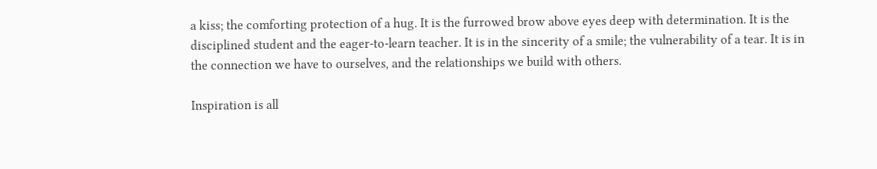a kiss; the comforting protection of a hug. It is the furrowed brow above eyes deep with determination. It is the disciplined student and the eager-to-learn teacher. It is in the sincerity of a smile; the vulnerability of a tear. It is in the connection we have to ourselves, and the relationships we build with others.

Inspiration is all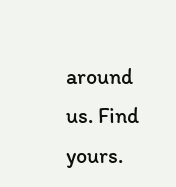around us. Find yours.